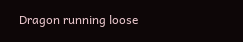Dragon running loose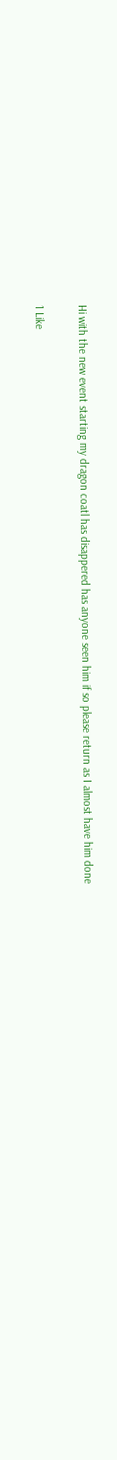Hi with the new event starting my dragon coatl has disappered has anyone seen him if so please return as I almost have him done

1 Like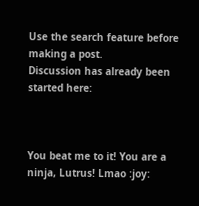Use the search feature before making a post.
Discussion has already been started here:



You beat me to it! You are a ninja, Lutrus! Lmao :joy: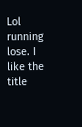Lol running lose. I like the title